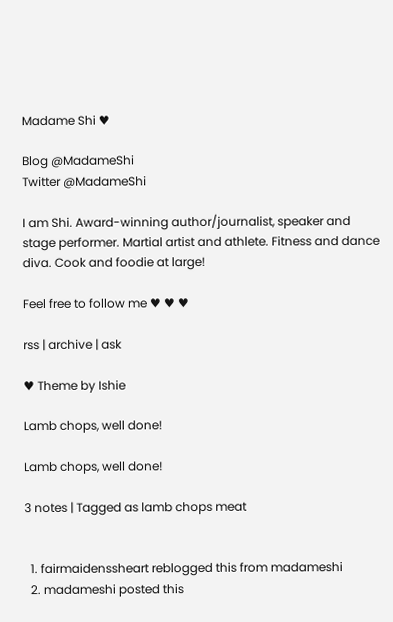Madame Shi ♥

Blog @MadameShi
Twitter @MadameShi

I am Shi. Award-winning author/journalist, speaker and stage performer. Martial artist and athlete. Fitness and dance diva. Cook and foodie at large!

Feel free to follow me ♥ ♥ ♥

rss | archive | ask

♥ Theme by Ishie

Lamb chops, well done!

Lamb chops, well done!

3 notes | Tagged as lamb chops meat


  1. fairmaidenssheart reblogged this from madameshi
  2. madameshi posted this